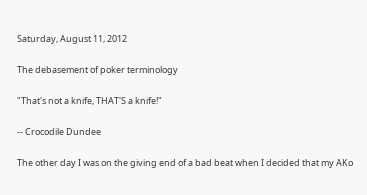Saturday, August 11, 2012

The debasement of poker terminology

"That's not a knife, THAT'S a knife!"

-- Crocodile Dundee

The other day I was on the giving end of a bad beat when I decided that my AKo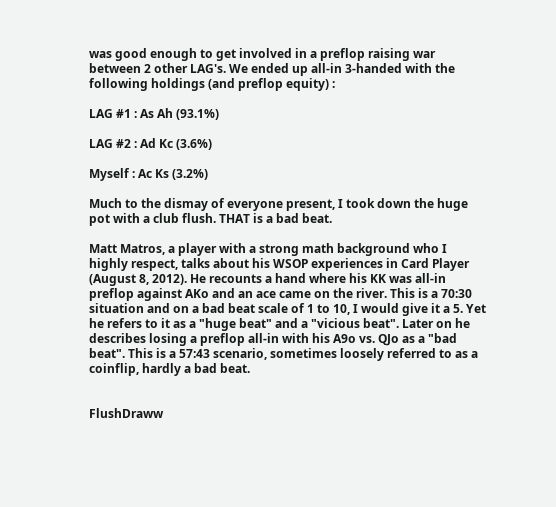was good enough to get involved in a preflop raising war between 2 other LAG's. We ended up all-in 3-handed with the following holdings (and preflop equity) :

LAG #1 : As Ah (93.1%)

LAG #2 : Ad Kc (3.6%)

Myself : Ac Ks (3.2%)

Much to the dismay of everyone present, I took down the huge pot with a club flush. THAT is a bad beat.

Matt Matros, a player with a strong math background who I highly respect, talks about his WSOP experiences in Card Player (August 8, 2012). He recounts a hand where his KK was all-in preflop against AKo and an ace came on the river. This is a 70:30 situation and on a bad beat scale of 1 to 10, I would give it a 5. Yet he refers to it as a "huge beat" and a "vicious beat". Later on he describes losing a preflop all-in with his A9o vs. QJo as a "bad beat". This is a 57:43 scenario, sometimes loosely referred to as a coinflip, hardly a bad beat.


FlushDraww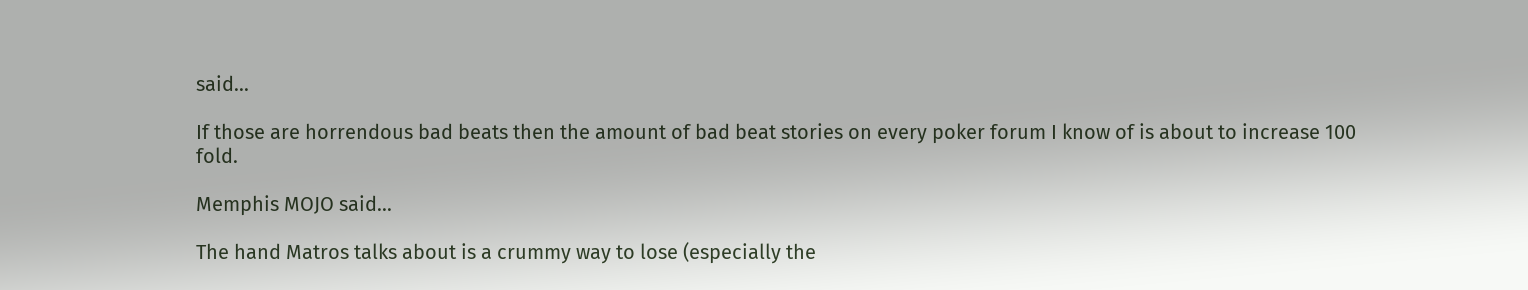said...

If those are horrendous bad beats then the amount of bad beat stories on every poker forum I know of is about to increase 100 fold.

Memphis MOJO said...

The hand Matros talks about is a crummy way to lose (especially the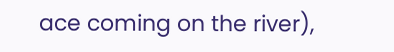ace coming on the river),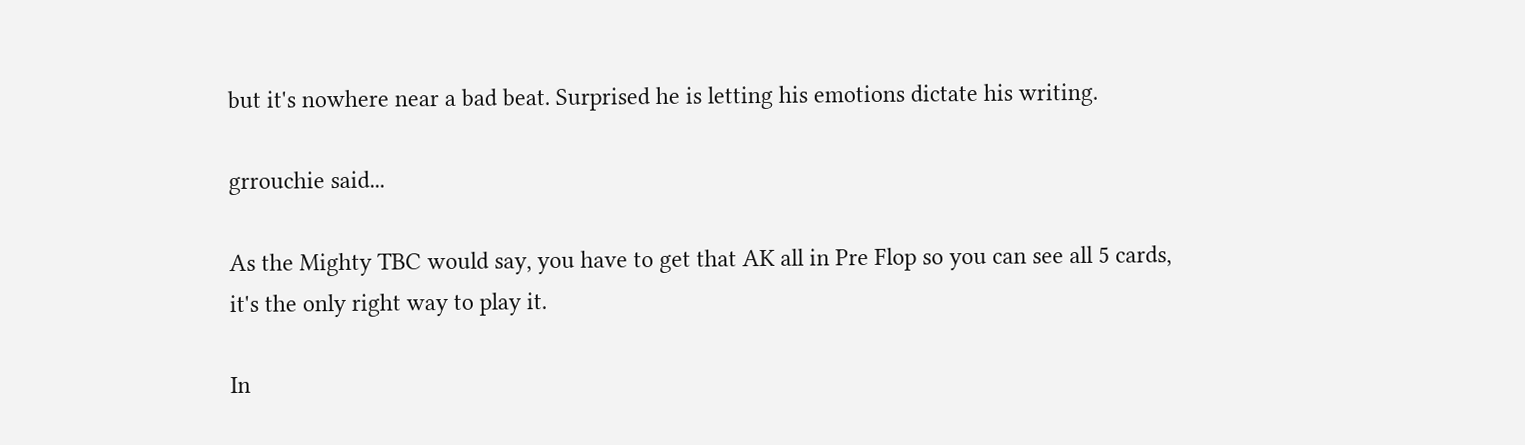but it's nowhere near a bad beat. Surprised he is letting his emotions dictate his writing.

grrouchie said...

As the Mighty TBC would say, you have to get that AK all in Pre Flop so you can see all 5 cards, it's the only right way to play it.

In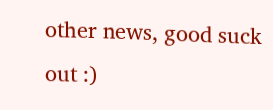other news, good suck out :)